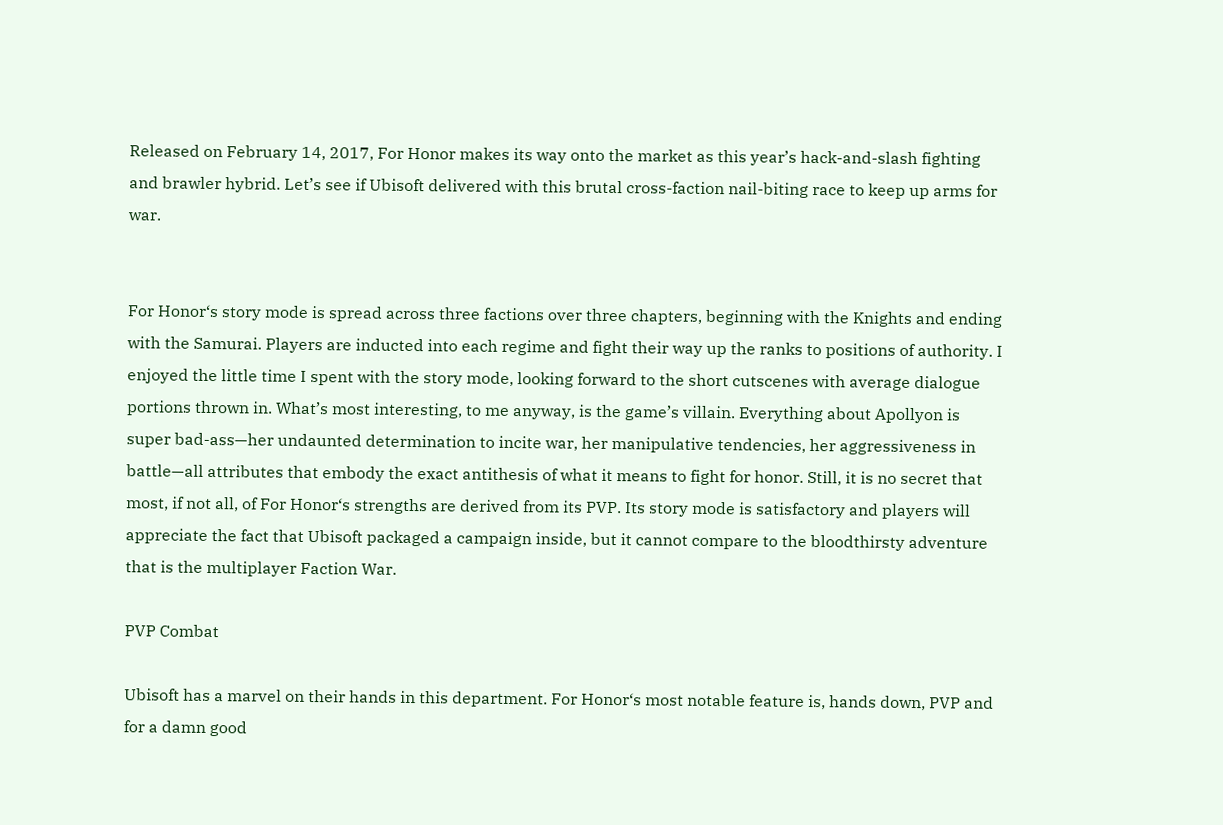Released on February 14, 2017, For Honor makes its way onto the market as this year’s hack-and-slash fighting and brawler hybrid. Let’s see if Ubisoft delivered with this brutal cross-faction nail-biting race to keep up arms for war.


For Honor‘s story mode is spread across three factions over three chapters, beginning with the Knights and ending with the Samurai. Players are inducted into each regime and fight their way up the ranks to positions of authority. I enjoyed the little time I spent with the story mode, looking forward to the short cutscenes with average dialogue portions thrown in. What’s most interesting, to me anyway, is the game’s villain. Everything about Apollyon is super bad-ass—her undaunted determination to incite war, her manipulative tendencies, her aggressiveness in battle—all attributes that embody the exact antithesis of what it means to fight for honor. Still, it is no secret that most, if not all, of For Honor‘s strengths are derived from its PVP. Its story mode is satisfactory and players will appreciate the fact that Ubisoft packaged a campaign inside, but it cannot compare to the bloodthirsty adventure that is the multiplayer Faction War.

PVP Combat

Ubisoft has a marvel on their hands in this department. For Honor‘s most notable feature is, hands down, PVP and for a damn good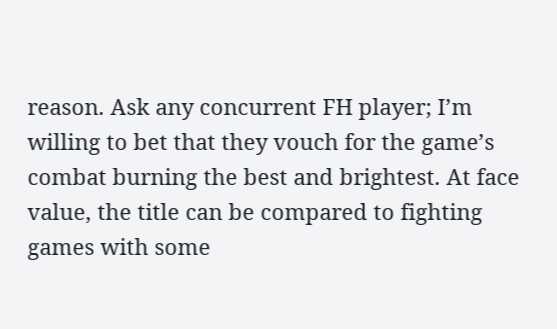reason. Ask any concurrent FH player; I’m willing to bet that they vouch for the game’s combat burning the best and brightest. At face value, the title can be compared to fighting games with some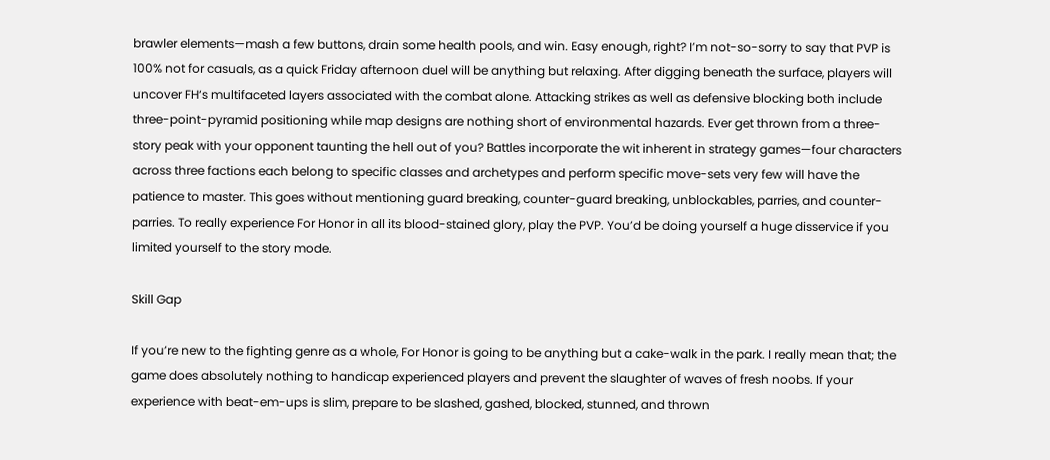brawler elements—mash a few buttons, drain some health pools, and win. Easy enough, right? I’m not-so-sorry to say that PVP is 100% not for casuals, as a quick Friday afternoon duel will be anything but relaxing. After digging beneath the surface, players will uncover FH‘s multifaceted layers associated with the combat alone. Attacking strikes as well as defensive blocking both include three-point-pyramid positioning while map designs are nothing short of environmental hazards. Ever get thrown from a three-story peak with your opponent taunting the hell out of you? Battles incorporate the wit inherent in strategy games—four characters across three factions each belong to specific classes and archetypes and perform specific move-sets very few will have the patience to master. This goes without mentioning guard breaking, counter-guard breaking, unblockables, parries, and counter-parries. To really experience For Honor in all its blood-stained glory, play the PVP. You’d be doing yourself a huge disservice if you limited yourself to the story mode.

Skill Gap

If you’re new to the fighting genre as a whole, For Honor is going to be anything but a cake-walk in the park. I really mean that; the game does absolutely nothing to handicap experienced players and prevent the slaughter of waves of fresh noobs. If your experience with beat-em-ups is slim, prepare to be slashed, gashed, blocked, stunned, and thrown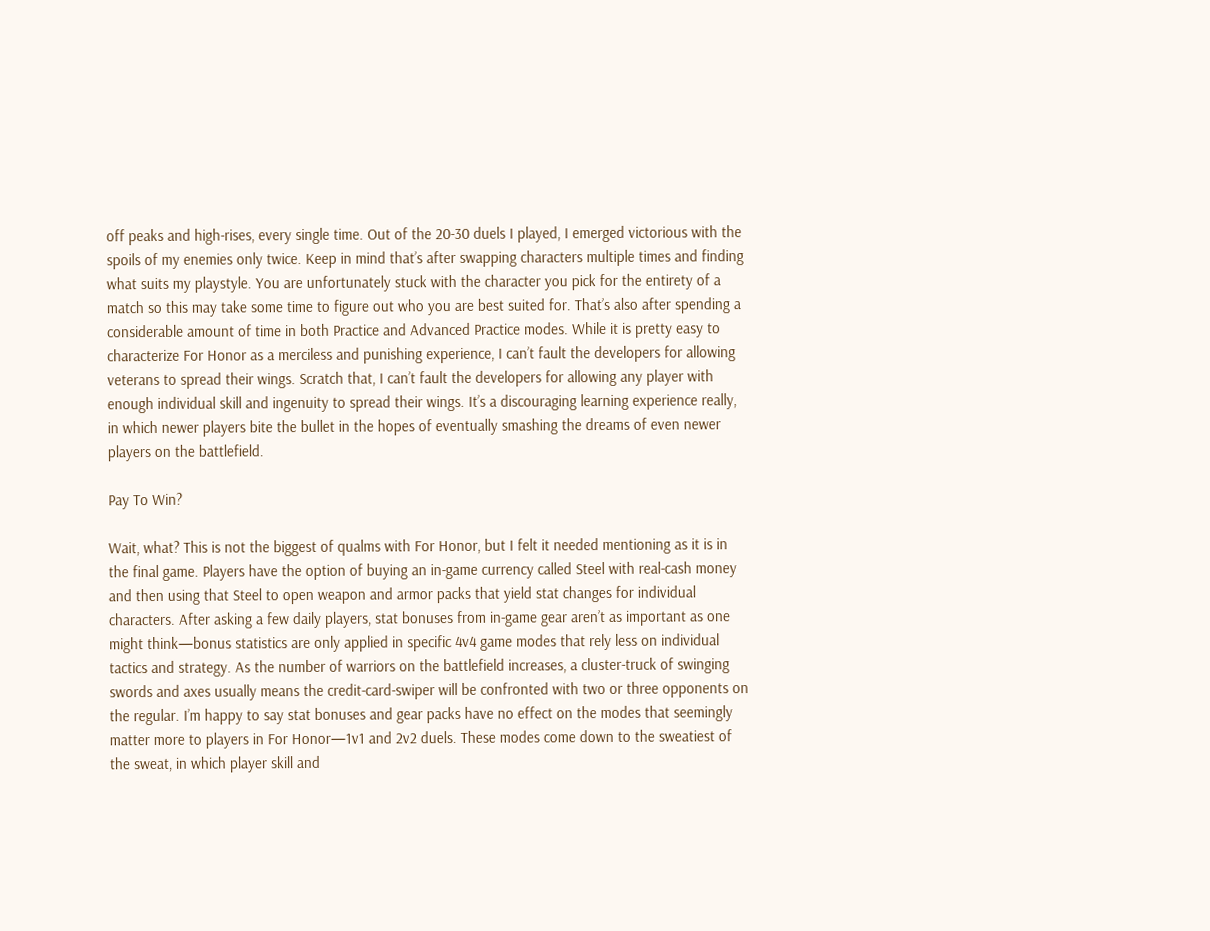off peaks and high-rises, every single time. Out of the 20-30 duels I played, I emerged victorious with the spoils of my enemies only twice. Keep in mind that’s after swapping characters multiple times and finding what suits my playstyle. You are unfortunately stuck with the character you pick for the entirety of a match so this may take some time to figure out who you are best suited for. That’s also after spending a considerable amount of time in both Practice and Advanced Practice modes. While it is pretty easy to characterize For Honor as a merciless and punishing experience, I can’t fault the developers for allowing veterans to spread their wings. Scratch that, I can’t fault the developers for allowing any player with enough individual skill and ingenuity to spread their wings. It’s a discouraging learning experience really, in which newer players bite the bullet in the hopes of eventually smashing the dreams of even newer players on the battlefield.

Pay To Win?

Wait, what? This is not the biggest of qualms with For Honor, but I felt it needed mentioning as it is in the final game. Players have the option of buying an in-game currency called Steel with real-cash money and then using that Steel to open weapon and armor packs that yield stat changes for individual characters. After asking a few daily players, stat bonuses from in-game gear aren’t as important as one might think—bonus statistics are only applied in specific 4v4 game modes that rely less on individual tactics and strategy. As the number of warriors on the battlefield increases, a cluster-truck of swinging swords and axes usually means the credit-card-swiper will be confronted with two or three opponents on the regular. I’m happy to say stat bonuses and gear packs have no effect on the modes that seemingly matter more to players in For Honor—1v1 and 2v2 duels. These modes come down to the sweatiest of the sweat, in which player skill and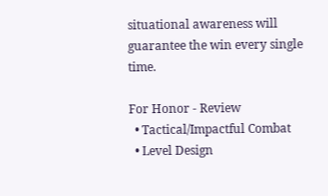situational awareness will guarantee the win every single time.

For Honor - Review
  • Tactical/Impactful Combat
  • Level Design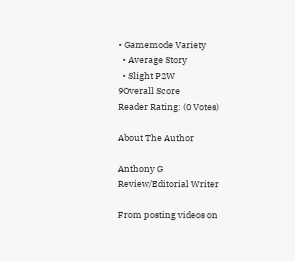• Gamemode Variety
  • Average Story
  • Slight P2W
9Overall Score
Reader Rating: (0 Votes)

About The Author

Anthony G
Review/Editorial Writer

From posting videos on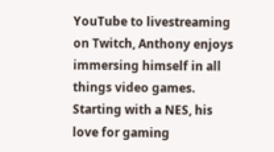YouTube to livestreaming on Twitch, Anthony enjoys immersing himself in all things video games. Starting with a NES, his love for gaming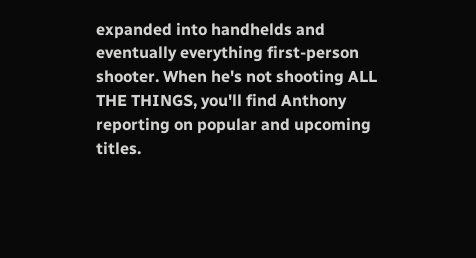expanded into handhelds and eventually everything first-person shooter. When he's not shooting ALL THE THINGS, you'll find Anthony reporting on popular and upcoming titles.